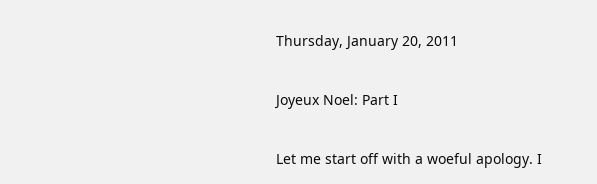Thursday, January 20, 2011

Joyeux Noel: Part I

Let me start off with a woeful apology. I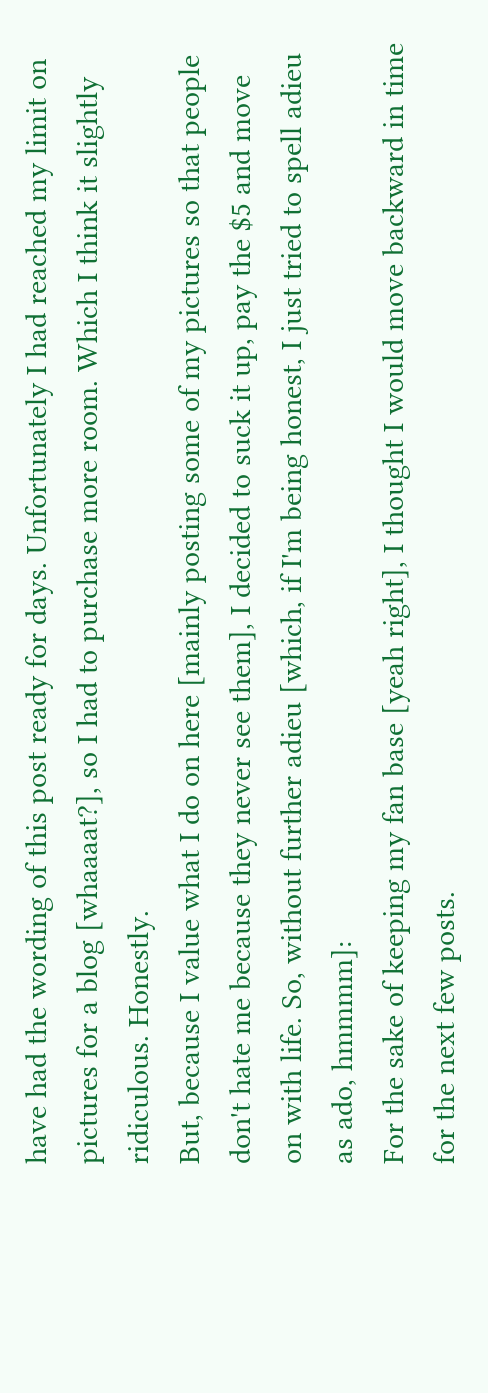have had the wording of this post ready for days. Unfortunately I had reached my limit on pictures for a blog [whaaaat?], so I had to purchase more room. Which I think it slightly ridiculous. Honestly.
But, because I value what I do on here [mainly posting some of my pictures so that people don't hate me because they never see them], I decided to suck it up, pay the $5 and move on with life. So, without further adieu [which, if I'm being honest, I just tried to spell adieu as ado, hmmmm]:
For the sake of keeping my fan base [yeah right], I thought I would move backward in time for the next few posts.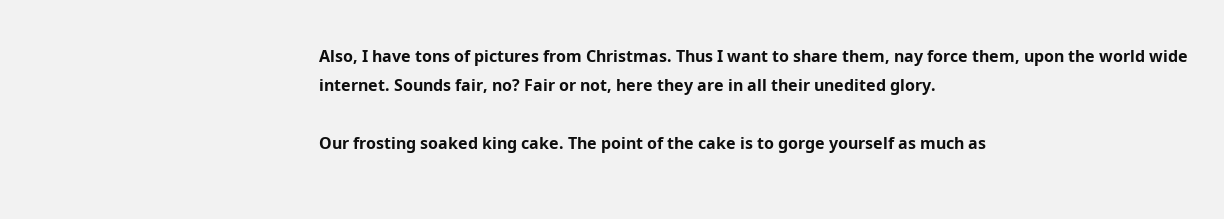Also, I have tons of pictures from Christmas. Thus I want to share them, nay force them, upon the world wide internet. Sounds fair, no? Fair or not, here they are in all their unedited glory.

Our frosting soaked king cake. The point of the cake is to gorge yourself as much as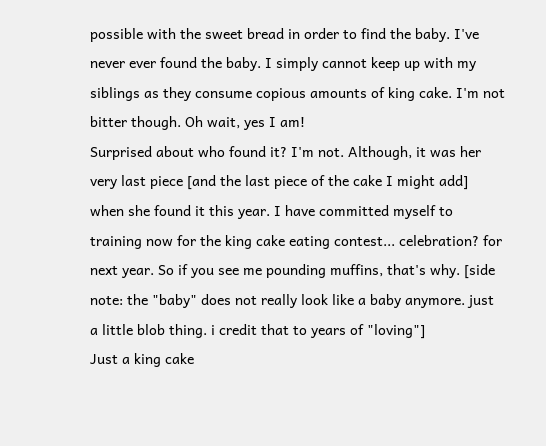possible with the sweet bread in order to find the baby. I've never ever found the baby. I simply cannot keep up with my siblings as they consume copious amounts of king cake. I'm not bitter though. Oh wait, yes I am!
Surprised about who found it? I'm not. Although, it was her very last piece [and the last piece of the cake I might add] when she found it this year. I have committed myself to training now for the king cake eating contest... celebration? for next year. So if you see me pounding muffins, that's why. [side note: the "baby" does not really look like a baby anymore. just a little blob thing. i credit that to years of "loving"]
Just a king cake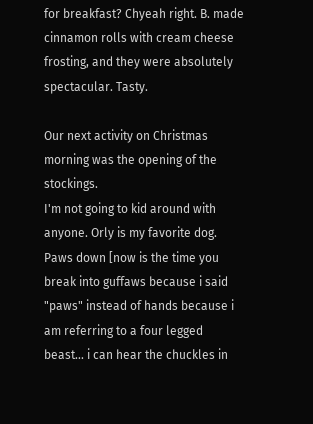for breakfast? Chyeah right. B. made cinnamon rolls with cream cheese frosting, and they were absolutely spectacular. Tasty.

Our next activity on Christmas morning was the opening of the stockings.
I'm not going to kid around with anyone. Orly is my favorite dog. Paws down [now is the time you break into guffaws because i said "paws" instead of hands because i am referring to a four legged beast... i can hear the chuckles in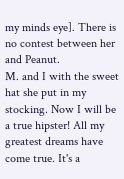my minds eye]. There is no contest between her and Peanut.
M. and I with the sweet hat she put in my stocking. Now I will be a true hipster! All my greatest dreams have come true. It's a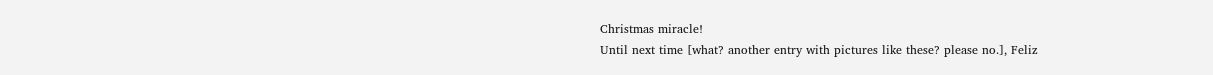Christmas miracle!
Until next time [what? another entry with pictures like these? please no.], Feliz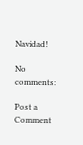Navidad!

No comments:

Post a Comment